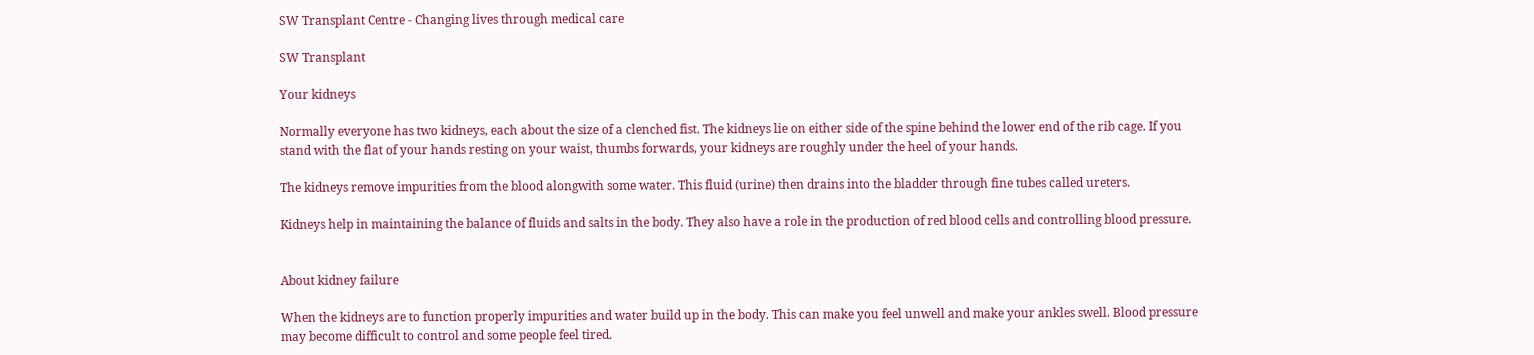SW Transplant Centre - Changing lives through medical care

SW Transplant

Your kidneys

Normally everyone has two kidneys, each about the size of a clenched fist. The kidneys lie on either side of the spine behind the lower end of the rib cage. If you stand with the flat of your hands resting on your waist, thumbs forwards, your kidneys are roughly under the heel of your hands.

The kidneys remove impurities from the blood alongwith some water. This fluid (urine) then drains into the bladder through fine tubes called ureters.

Kidneys help in maintaining the balance of fluids and salts in the body. They also have a role in the production of red blood cells and controlling blood pressure.


About kidney failure

When the kidneys are to function properly impurities and water build up in the body. This can make you feel unwell and make your ankles swell. Blood pressure may become difficult to control and some people feel tired.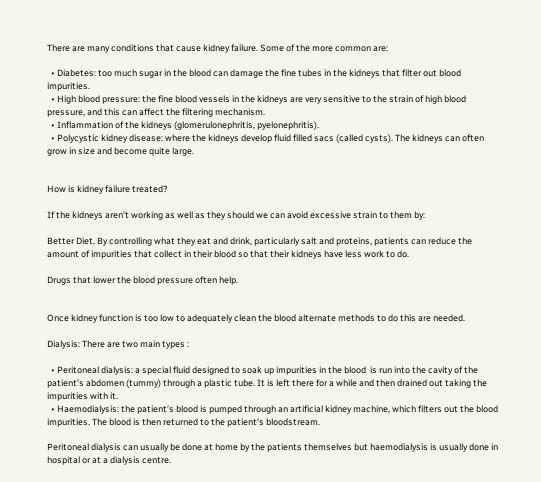There are many conditions that cause kidney failure. Some of the more common are:

  • Diabetes: too much sugar in the blood can damage the fine tubes in the kidneys that filter out blood impurities.
  • High blood pressure: the fine blood vessels in the kidneys are very sensitive to the strain of high blood pressure, and this can affect the filtering mechanism.
  • Inflammation of the kidneys (glomerulonephritis, pyelonephritis).
  • Polycystic kidney disease: where the kidneys develop fluid filled sacs (called cysts). The kidneys can often grow in size and become quite large.


How is kidney failure treated?

If the kidneys aren't working as well as they should we can avoid excessive strain to them by:

Better Diet. By controlling what they eat and drink, particularly salt and proteins, patients can reduce the amount of impurities that collect in their blood so that their kidneys have less work to do.

Drugs that lower the blood pressure often help.


Once kidney function is too low to adequately clean the blood alternate methods to do this are needed.

Dialysis: There are two main types :

  • Peritoneal dialysis: a special fluid designed to soak up impurities in the blood  is run into the cavity of the patient’s abdomen (tummy) through a plastic tube. It is left there for a while and then drained out taking the impurities with it.
  • Haemodialysis: the patient’s blood is pumped through an artificial kidney machine, which filters out the blood impurities. The blood is then returned to the patient's bloodstream.

Peritoneal dialysis can usually be done at home by the patients themselves but haemodialysis is usually done in hospital or at a dialysis centre.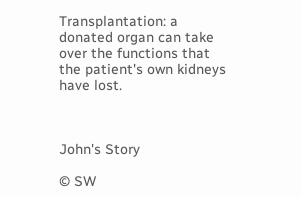Transplantation: a donated organ can take over the functions that the patient's own kidneys have lost.



John's Story

© SW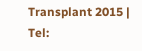Transplant 2015 | Tel: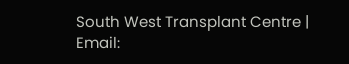South West Transplant Centre | Email: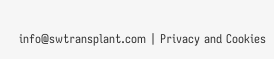info@swtransplant.com | Privacy and Cookies